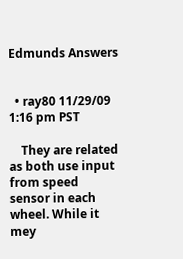Edmunds Answers


  • ray80 11/29/09 1:16 pm PST

    They are related as both use input from speed sensor in each wheel. While it mey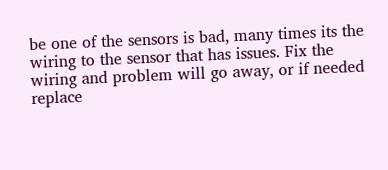be one of the sensors is bad, many times its the wiring to the sensor that has issues. Fix the wiring and problem will go away, or if needed replace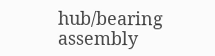hub/bearing assembly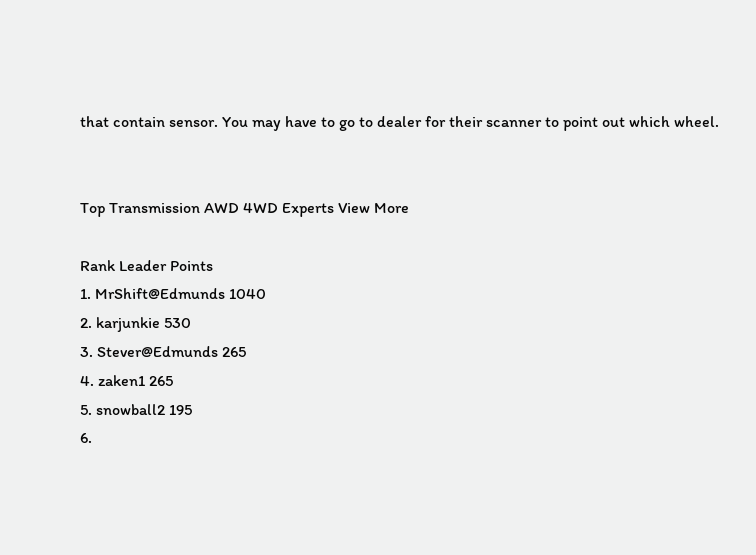that contain sensor. You may have to go to dealer for their scanner to point out which wheel.


Top Transmission AWD 4WD Experts View More

Rank Leader Points
1. MrShift@Edmunds 1040
2. karjunkie 530
3. Stever@Edmunds 265
4. zaken1 265
5. snowball2 195
6.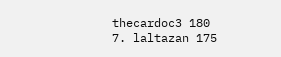thecardoc3 180
7. laltazan 175